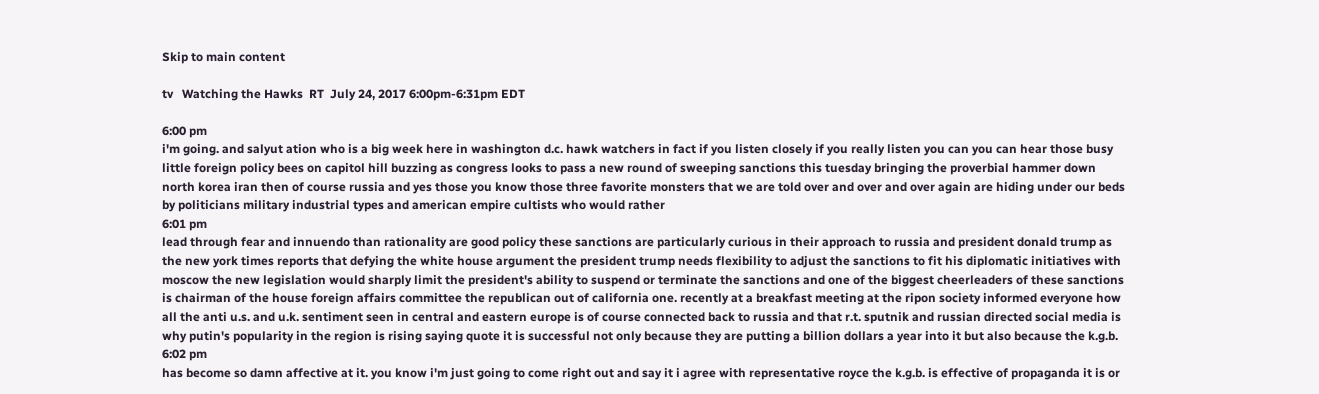Skip to main content

tv   Watching the Hawks  RT  July 24, 2017 6:00pm-6:31pm EDT

6:00 pm
i'm going. and salyut ation who is a big week here in washington d.c. hawk watchers in fact if you listen closely if you really listen you can you can hear those busy little foreign policy bees on capitol hill buzzing as congress looks to pass a new round of sweeping sanctions this tuesday bringing the proverbial hammer down north korea iran then of course russia and yes those you know those three favorite monsters that we are told over and over and over again are hiding under our beds by politicians military industrial types and american empire cultists who would rather
6:01 pm
lead through fear and innuendo than rationality are good policy these sanctions are particularly curious in their approach to russia and president donald trump as the new york times reports that defying the white house argument the president trump needs flexibility to adjust the sanctions to fit his diplomatic initiatives with moscow the new legislation would sharply limit the president's ability to suspend or terminate the sanctions and one of the biggest cheerleaders of these sanctions is chairman of the house foreign affairs committee the republican out of california one. recently at a breakfast meeting at the ripon society informed everyone how all the anti u.s. and u.k. sentiment seen in central and eastern europe is of course connected back to russia and that r.t. sputnik and russian directed social media is why putin's popularity in the region is rising saying quote it is successful not only because they are putting a billion dollars a year into it but also because the k.g.b.
6:02 pm
has become so damn affective at it. you know i'm just going to come right out and say it i agree with representative royce the k.g.b. is effective of propaganda it is or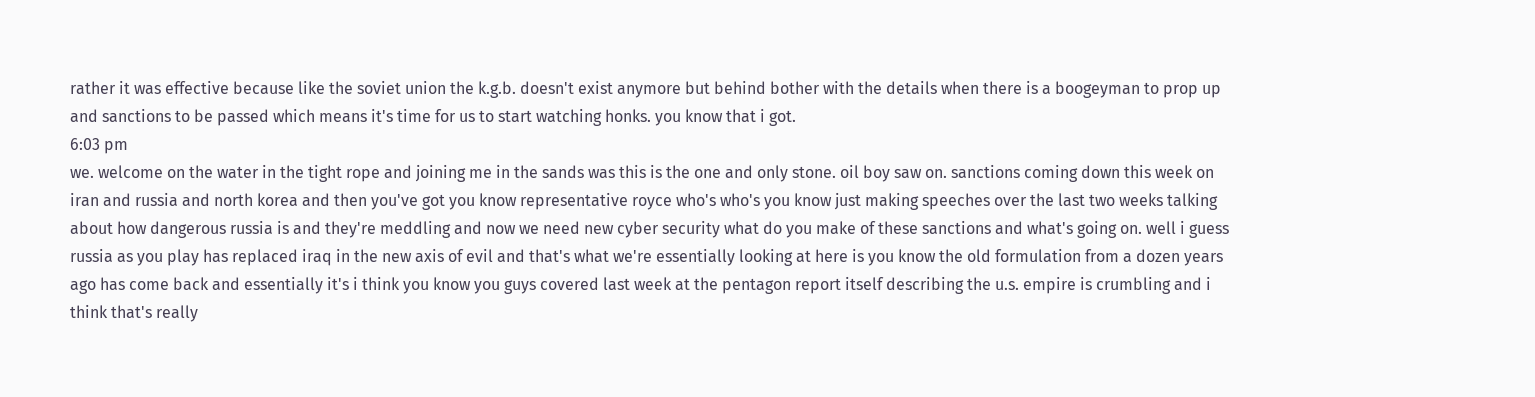rather it was effective because like the soviet union the k.g.b. doesn't exist anymore but behind bother with the details when there is a boogeyman to prop up and sanctions to be passed which means it's time for us to start watching honks. you know that i got.
6:03 pm
we. welcome on the water in the tight rope and joining me in the sands was this is the one and only stone. oil boy saw on. sanctions coming down this week on iran and russia and north korea and then you've got you know representative royce who's who's you know just making speeches over the last two weeks talking about how dangerous russia is and they're meddling and now we need new cyber security what do you make of these sanctions and what's going on. well i guess russia as you play has replaced iraq in the new axis of evil and that's what we're essentially looking at here is you know the old formulation from a dozen years ago has come back and essentially it's i think you know you guys covered last week at the pentagon report itself describing the u.s. empire is crumbling and i think that's really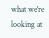what we're looking at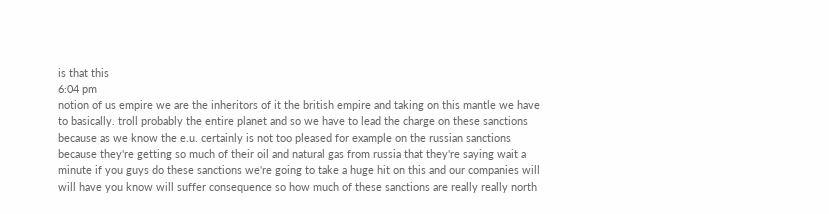is that this
6:04 pm
notion of us empire we are the inheritors of it the british empire and taking on this mantle we have to basically. troll probably the entire planet and so we have to lead the charge on these sanctions because as we know the e.u. certainly is not too pleased for example on the russian sanctions because they're getting so much of their oil and natural gas from russia that they're saying wait a minute if you guys do these sanctions we're going to take a huge hit on this and our companies will will have you know will suffer consequence so how much of these sanctions are really really north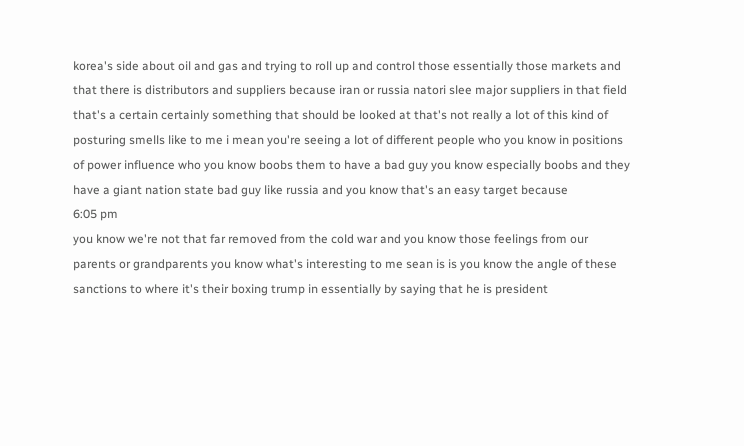korea's side about oil and gas and trying to roll up and control those essentially those markets and that there is distributors and suppliers because iran or russia natori slee major suppliers in that field that's a certain certainly something that should be looked at that's not really a lot of this kind of posturing smells like to me i mean you're seeing a lot of different people who you know in positions of power influence who you know boobs them to have a bad guy you know especially boobs and they have a giant nation state bad guy like russia and you know that's an easy target because
6:05 pm
you know we're not that far removed from the cold war and you know those feelings from our parents or grandparents you know what's interesting to me sean is is you know the angle of these sanctions to where it's their boxing trump in essentially by saying that he is president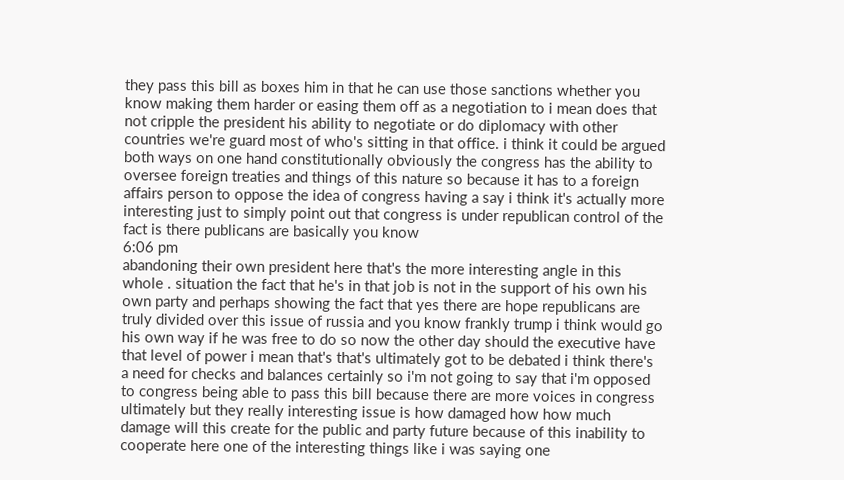they pass this bill as boxes him in that he can use those sanctions whether you know making them harder or easing them off as a negotiation to i mean does that not cripple the president his ability to negotiate or do diplomacy with other countries we're guard most of who's sitting in that office. i think it could be argued both ways on one hand constitutionally obviously the congress has the ability to oversee foreign treaties and things of this nature so because it has to a foreign affairs person to oppose the idea of congress having a say i think it's actually more interesting just to simply point out that congress is under republican control of the fact is there publicans are basically you know
6:06 pm
abandoning their own president here that's the more interesting angle in this whole . situation the fact that he's in that job is not in the support of his own his own party and perhaps showing the fact that yes there are hope republicans are truly divided over this issue of russia and you know frankly trump i think would go his own way if he was free to do so now the other day should the executive have that level of power i mean that's that's ultimately got to be debated i think there's a need for checks and balances certainly so i'm not going to say that i'm opposed to congress being able to pass this bill because there are more voices in congress ultimately but they really interesting issue is how damaged how how much damage will this create for the public and party future because of this inability to cooperate here one of the interesting things like i was saying one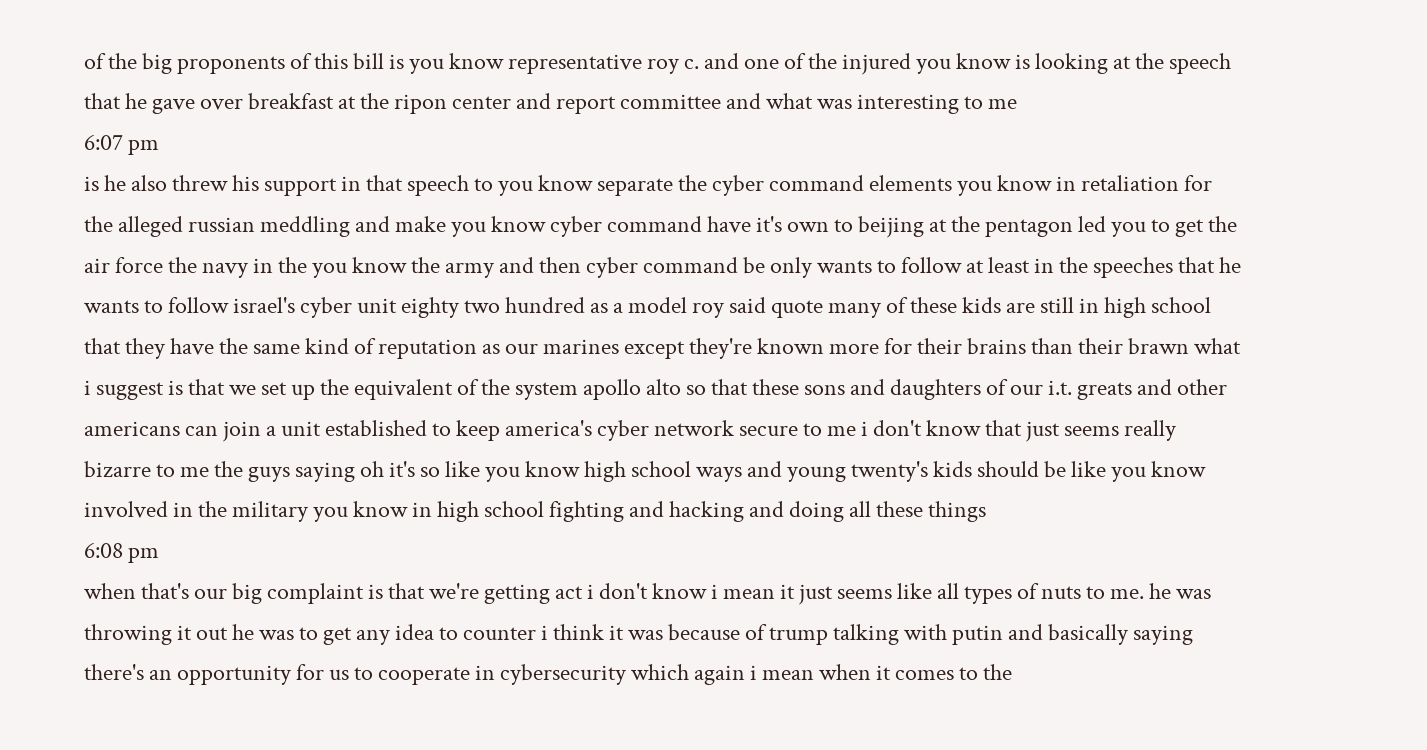of the big proponents of this bill is you know representative roy c. and one of the injured you know is looking at the speech that he gave over breakfast at the ripon center and report committee and what was interesting to me
6:07 pm
is he also threw his support in that speech to you know separate the cyber command elements you know in retaliation for the alleged russian meddling and make you know cyber command have it's own to beijing at the pentagon led you to get the air force the navy in the you know the army and then cyber command be only wants to follow at least in the speeches that he wants to follow israel's cyber unit eighty two hundred as a model roy said quote many of these kids are still in high school that they have the same kind of reputation as our marines except they're known more for their brains than their brawn what i suggest is that we set up the equivalent of the system apollo alto so that these sons and daughters of our i.t. greats and other americans can join a unit established to keep america's cyber network secure to me i don't know that just seems really bizarre to me the guys saying oh it's so like you know high school ways and young twenty's kids should be like you know involved in the military you know in high school fighting and hacking and doing all these things
6:08 pm
when that's our big complaint is that we're getting act i don't know i mean it just seems like all types of nuts to me. he was throwing it out he was to get any idea to counter i think it was because of trump talking with putin and basically saying there's an opportunity for us to cooperate in cybersecurity which again i mean when it comes to the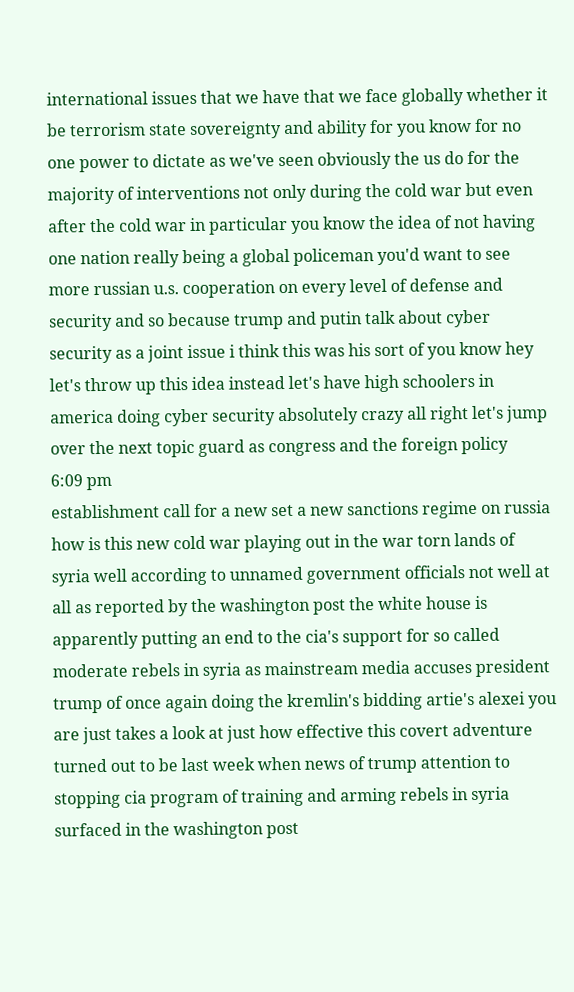international issues that we have that we face globally whether it be terrorism state sovereignty and ability for you know for no one power to dictate as we've seen obviously the us do for the majority of interventions not only during the cold war but even after the cold war in particular you know the idea of not having one nation really being a global policeman you'd want to see more russian u.s. cooperation on every level of defense and security and so because trump and putin talk about cyber security as a joint issue i think this was his sort of you know hey let's throw up this idea instead let's have high schoolers in america doing cyber security absolutely crazy all right let's jump over the next topic guard as congress and the foreign policy
6:09 pm
establishment call for a new set a new sanctions regime on russia how is this new cold war playing out in the war torn lands of syria well according to unnamed government officials not well at all as reported by the washington post the white house is apparently putting an end to the cia's support for so called moderate rebels in syria as mainstream media accuses president trump of once again doing the kremlin's bidding artie's alexei you are just takes a look at just how effective this covert adventure turned out to be last week when news of trump attention to stopping cia program of training and arming rebels in syria surfaced in the washington post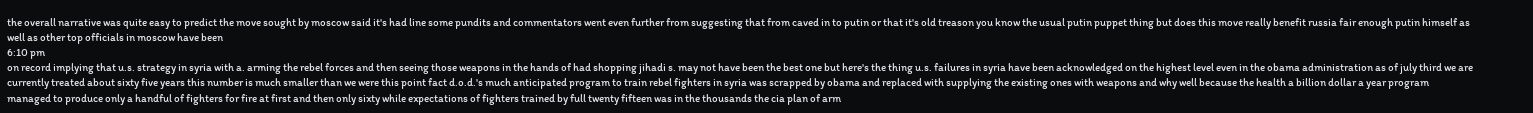the overall narrative was quite easy to predict the move sought by moscow said it's had line some pundits and commentators went even further from suggesting that from caved in to putin or that it's old treason you know the usual putin puppet thing but does this move really benefit russia fair enough putin himself as well as other top officials in moscow have been
6:10 pm
on record implying that u.s. strategy in syria with a. arming the rebel forces and then seeing those weapons in the hands of had shopping jihadi s. may not have been the best one but here's the thing u.s. failures in syria have been acknowledged on the highest level even in the obama administration as of july third we are currently treated about sixty five years this number is much smaller than we were this point fact d.o.d.'s much anticipated program to train rebel fighters in syria was scrapped by obama and replaced with supplying the existing ones with weapons and why well because the health a billion dollar a year program managed to produce only a handful of fighters for fire at first and then only sixty while expectations of fighters trained by full twenty fifteen was in the thousands the cia plan of arm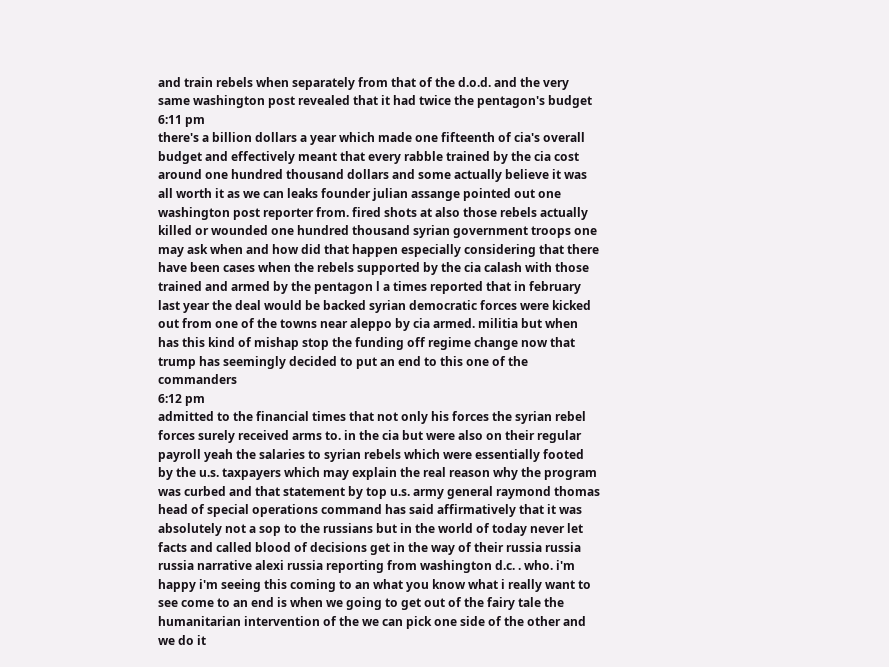and train rebels when separately from that of the d.o.d. and the very same washington post revealed that it had twice the pentagon's budget
6:11 pm
there's a billion dollars a year which made one fifteenth of cia's overall budget and effectively meant that every rabble trained by the cia cost around one hundred thousand dollars and some actually believe it was all worth it as we can leaks founder julian assange pointed out one washington post reporter from. fired shots at also those rebels actually killed or wounded one hundred thousand syrian government troops one may ask when and how did that happen especially considering that there have been cases when the rebels supported by the cia calash with those trained and armed by the pentagon l a times reported that in february last year the deal would be backed syrian democratic forces were kicked out from one of the towns near aleppo by cia armed. militia but when has this kind of mishap stop the funding off regime change now that trump has seemingly decided to put an end to this one of the commanders
6:12 pm
admitted to the financial times that not only his forces the syrian rebel forces surely received arms to. in the cia but were also on their regular payroll yeah the salaries to syrian rebels which were essentially footed by the u.s. taxpayers which may explain the real reason why the program was curbed and that statement by top u.s. army general raymond thomas head of special operations command has said affirmatively that it was absolutely not a sop to the russians but in the world of today never let facts and called blood of decisions get in the way of their russia russia russia narrative alexi russia reporting from washington d.c. . who. i'm happy i'm seeing this coming to an what you know what i really want to see come to an end is when we going to get out of the fairy tale the humanitarian intervention of the we can pick one side of the other and we do it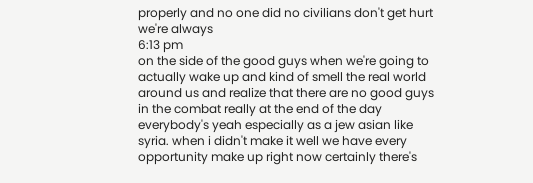properly and no one did no civilians don't get hurt we're always
6:13 pm
on the side of the good guys when we're going to actually wake up and kind of smell the real world around us and realize that there are no good guys in the combat really at the end of the day everybody's yeah especially as a jew asian like syria. when i didn't make it well we have every opportunity make up right now certainly there's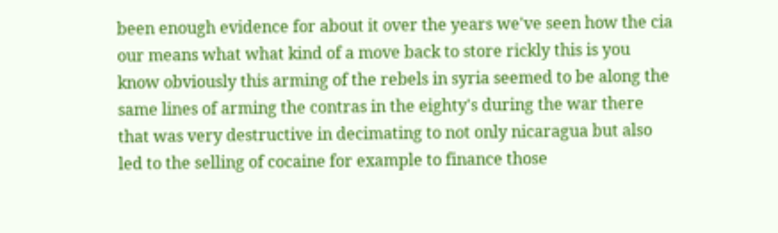been enough evidence for about it over the years we've seen how the cia our means what what kind of a move back to store rickly this is you know obviously this arming of the rebels in syria seemed to be along the same lines of arming the contras in the eighty's during the war there that was very destructive in decimating to not only nicaragua but also led to the selling of cocaine for example to finance those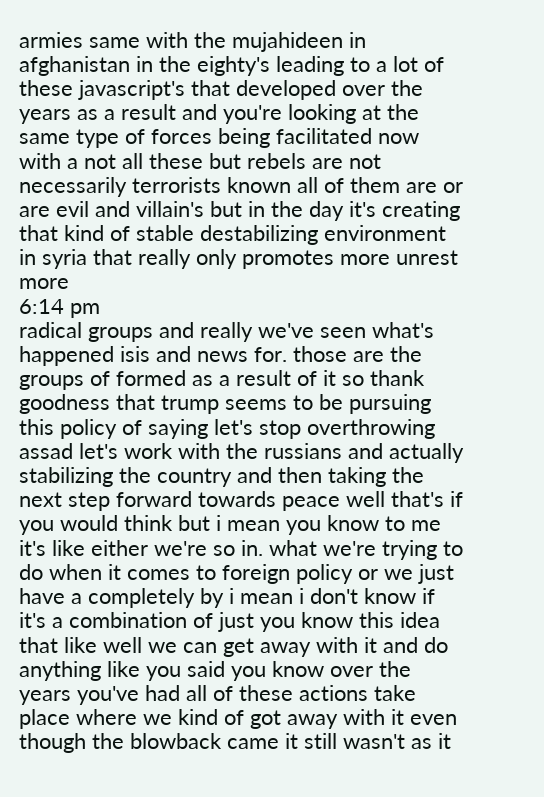armies same with the mujahideen in afghanistan in the eighty's leading to a lot of these javascript's that developed over the years as a result and you're looking at the same type of forces being facilitated now with a not all these but rebels are not necessarily terrorists known all of them are or are evil and villain's but in the day it's creating that kind of stable destabilizing environment in syria that really only promotes more unrest more
6:14 pm
radical groups and really we've seen what's happened isis and news for. those are the groups of formed as a result of it so thank goodness that trump seems to be pursuing this policy of saying let's stop overthrowing assad let's work with the russians and actually stabilizing the country and then taking the next step forward towards peace well that's if you would think but i mean you know to me it's like either we're so in. what we're trying to do when it comes to foreign policy or we just have a completely by i mean i don't know if it's a combination of just you know this idea that like well we can get away with it and do anything like you said you know over the years you've had all of these actions take place where we kind of got away with it even though the blowback came it still wasn't as it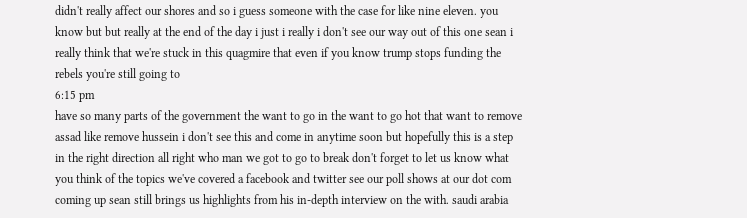didn't really affect our shores and so i guess someone with the case for like nine eleven. you know but but really at the end of the day i just i really i don't see our way out of this one sean i really think that we're stuck in this quagmire that even if you know trump stops funding the rebels you're still going to
6:15 pm
have so many parts of the government the want to go in the want to go hot that want to remove assad like remove hussein i don't see this and come in anytime soon but hopefully this is a step in the right direction all right who man we got to go to break don't forget to let us know what you think of the topics we've covered a facebook and twitter see our poll shows at our dot com coming up sean still brings us highlights from his in-depth interview on the with. saudi arabia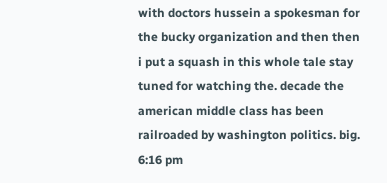with doctors hussein a spokesman for the bucky organization and then then i put a squash in this whole tale stay tuned for watching the. decade the american middle class has been railroaded by washington politics. big.
6:16 pm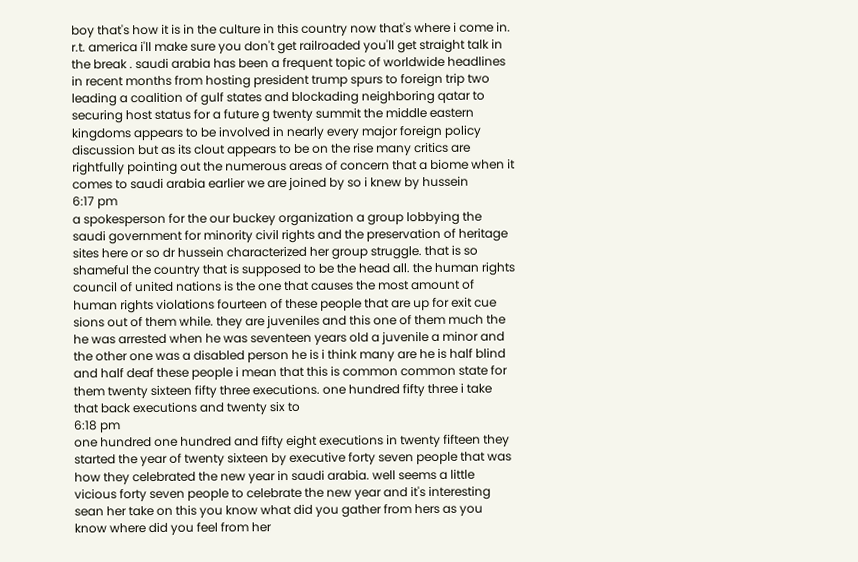boy that's how it is in the culture in this country now that's where i come in. r.t. america i'll make sure you don't get railroaded you'll get straight talk in the break . saudi arabia has been a frequent topic of worldwide headlines in recent months from hosting president trump spurs to foreign trip two leading a coalition of gulf states and blockading neighboring qatar to securing host status for a future g twenty summit the middle eastern kingdoms appears to be involved in nearly every major foreign policy discussion but as its clout appears to be on the rise many critics are rightfully pointing out the numerous areas of concern that a biome when it comes to saudi arabia earlier we are joined by so i knew by hussein
6:17 pm
a spokesperson for the our buckey organization a group lobbying the saudi government for minority civil rights and the preservation of heritage sites here or so dr hussein characterized her group struggle. that is so shameful the country that is supposed to be the head all. the human rights council of united nations is the one that causes the most amount of human rights violations fourteen of these people that are up for exit cue sions out of them while. they are juveniles and this one of them much the he was arrested when he was seventeen years old a juvenile a minor and the other one was a disabled person he is i think many are he is half blind and half deaf these people i mean that this is common common state for them twenty sixteen fifty three executions. one hundred fifty three i take that back executions and twenty six to
6:18 pm
one hundred one hundred and fifty eight executions in twenty fifteen they started the year of twenty sixteen by executive forty seven people that was how they celebrated the new year in saudi arabia. well seems a little vicious forty seven people to celebrate the new year and it's interesting sean her take on this you know what did you gather from hers as you know where did you feel from her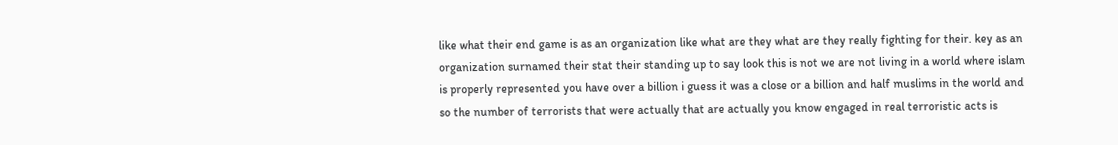like what their end game is as an organization like what are they what are they really fighting for their. key as an organization surnamed their stat their standing up to say look this is not we are not living in a world where islam is properly represented you have over a billion i guess it was a close or a billion and half muslims in the world and so the number of terrorists that were actually that are actually you know engaged in real terroristic acts is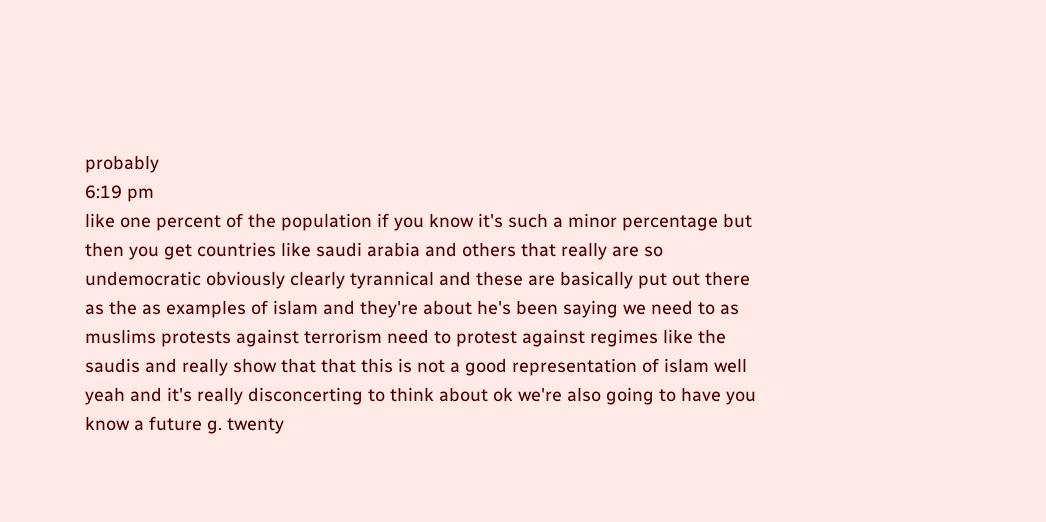probably
6:19 pm
like one percent of the population if you know it's such a minor percentage but then you get countries like saudi arabia and others that really are so undemocratic obviously clearly tyrannical and these are basically put out there as the as examples of islam and they're about he's been saying we need to as muslims protests against terrorism need to protest against regimes like the saudis and really show that that this is not a good representation of islam well yeah and it's really disconcerting to think about ok we're also going to have you know a future g. twenty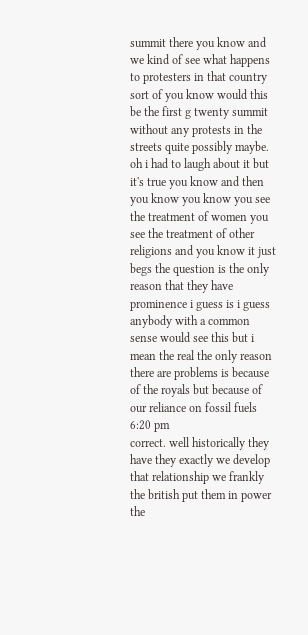summit there you know and we kind of see what happens to protesters in that country sort of you know would this be the first g twenty summit without any protests in the streets quite possibly maybe. oh i had to laugh about it but it's true you know and then you know you know you see the treatment of women you see the treatment of other religions and you know it just begs the question is the only reason that they have prominence i guess is i guess anybody with a common sense would see this but i mean the real the only reason there are problems is because of the royals but because of our reliance on fossil fuels
6:20 pm
correct. well historically they have they exactly we develop that relationship we frankly the british put them in power the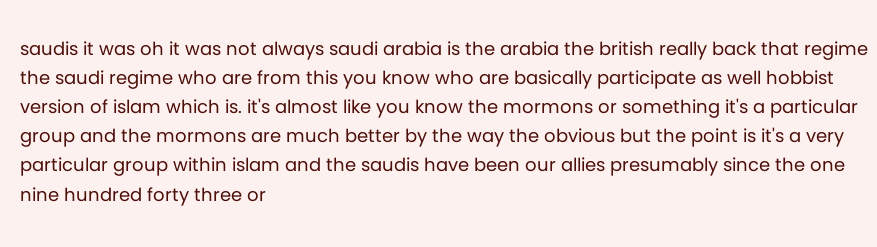saudis it was oh it was not always saudi arabia is the arabia the british really back that regime the saudi regime who are from this you know who are basically participate as well hobbist version of islam which is. it's almost like you know the mormons or something it's a particular group and the mormons are much better by the way the obvious but the point is it's a very particular group within islam and the saudis have been our allies presumably since the one nine hundred forty three or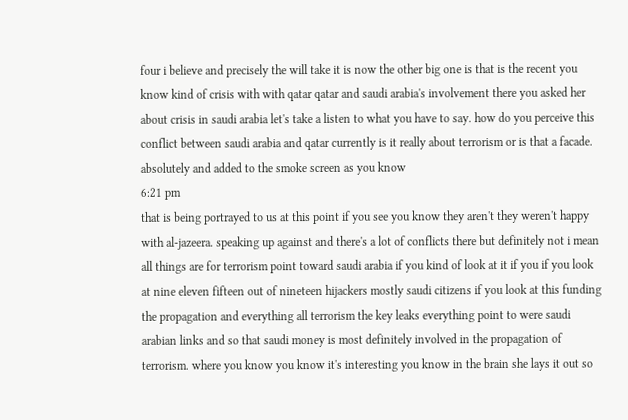four i believe and precisely the will take it is now the other big one is that is the recent you know kind of crisis with with qatar qatar and saudi arabia's involvement there you asked her about crisis in saudi arabia let's take a listen to what you have to say. how do you perceive this conflict between saudi arabia and qatar currently is it really about terrorism or is that a facade. absolutely and added to the smoke screen as you know
6:21 pm
that is being portrayed to us at this point if you see you know they aren't they weren't happy with al-jazeera. speaking up against and there's a lot of conflicts there but definitely not i mean all things are for terrorism point toward saudi arabia if you kind of look at it if you if you look at nine eleven fifteen out of nineteen hijackers mostly saudi citizens if you look at this funding the propagation and everything all terrorism the key leaks everything point to were saudi arabian links and so that saudi money is most definitely involved in the propagation of terrorism. where you know you know it's interesting you know in the brain she lays it out so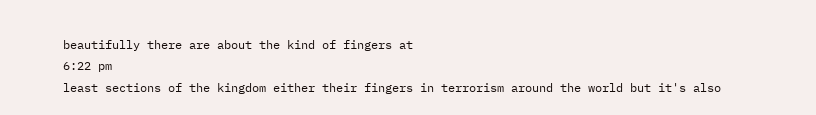beautifully there are about the kind of fingers at
6:22 pm
least sections of the kingdom either their fingers in terrorism around the world but it's also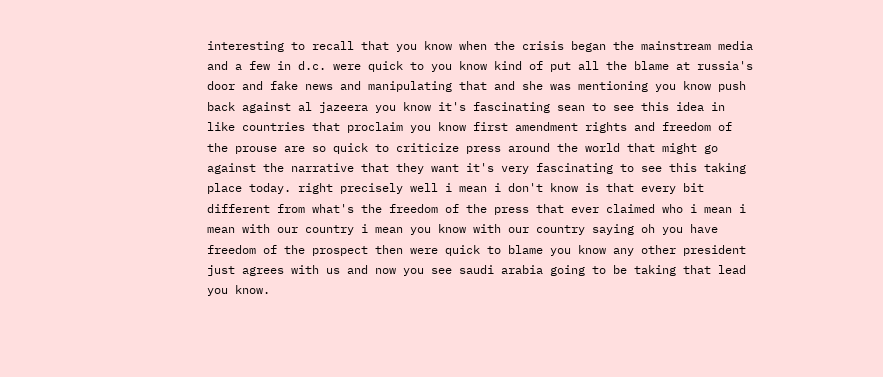interesting to recall that you know when the crisis began the mainstream media and a few in d.c. were quick to you know kind of put all the blame at russia's door and fake news and manipulating that and she was mentioning you know push back against al jazeera you know it's fascinating sean to see this idea in like countries that proclaim you know first amendment rights and freedom of the prouse are so quick to criticize press around the world that might go against the narrative that they want it's very fascinating to see this taking place today. right precisely well i mean i don't know is that every bit different from what's the freedom of the press that ever claimed who i mean i mean with our country i mean you know with our country saying oh you have freedom of the prospect then were quick to blame you know any other president just agrees with us and now you see saudi arabia going to be taking that lead you know.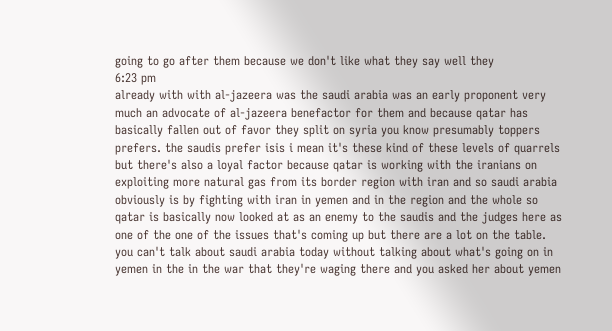going to go after them because we don't like what they say well they
6:23 pm
already with with al-jazeera was the saudi arabia was an early proponent very much an advocate of al-jazeera benefactor for them and because qatar has basically fallen out of favor they split on syria you know presumably toppers prefers. the saudis prefer isis i mean it's these kind of these levels of quarrels but there's also a loyal factor because qatar is working with the iranians on exploiting more natural gas from its border region with iran and so saudi arabia obviously is by fighting with iran in yemen and in the region and the whole so qatar is basically now looked at as an enemy to the saudis and the judges here as one of the one of the issues that's coming up but there are a lot on the table. you can't talk about saudi arabia today without talking about what's going on in yemen in the in the war that they're waging there and you asked her about yemen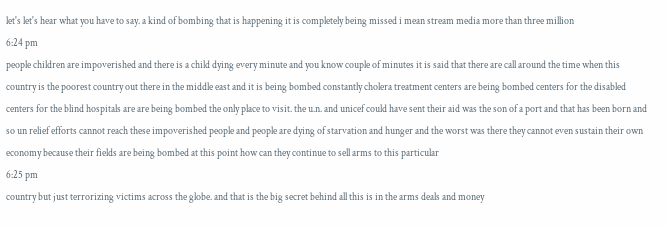let's let's hear what you have to say. a kind of bombing that is happening it is completely being missed i mean stream media more than three million
6:24 pm
people children are impoverished and there is a child dying every minute and you know couple of minutes it is said that there are call around the time when this country is the poorest country out there in the middle east and it is being bombed constantly cholera treatment centers are being bombed centers for the disabled centers for the blind hospitals are are being bombed the only place to visit. the u.n. and unicef could have sent their aid was the son of a port and that has been born and so un relief efforts cannot reach these impoverished people and people are dying of starvation and hunger and the worst was there they cannot even sustain their own economy because their fields are being bombed at this point how can they continue to sell arms to this particular
6:25 pm
country but just terrorizing victims across the globe. and that is the big secret behind all this is in the arms deals and money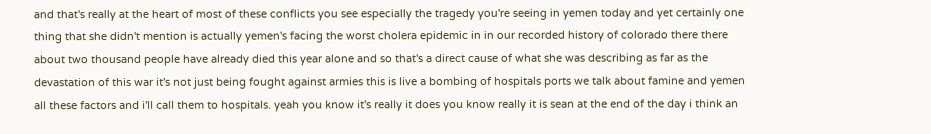and that's really at the heart of most of these conflicts you see especially the tragedy you're seeing in yemen today and yet certainly one thing that she didn't mention is actually yemen's facing the worst cholera epidemic in in our recorded history of colorado there there about two thousand people have already died this year alone and so that's a direct cause of what she was describing as far as the devastation of this war it's not just being fought against armies this is live a bombing of hospitals ports we talk about famine and yemen all these factors and i'll call them to hospitals. yeah you know it's really it does you know really it is sean at the end of the day i think an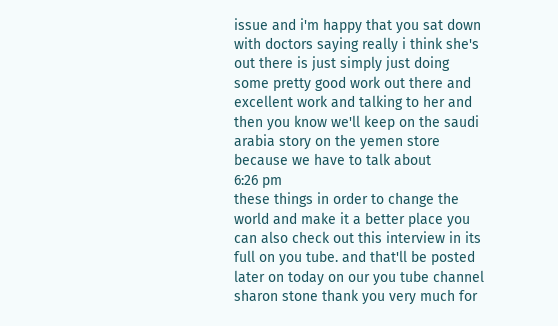issue and i'm happy that you sat down with doctors saying really i think she's out there is just simply just doing some pretty good work out there and excellent work and talking to her and then you know we'll keep on the saudi arabia story on the yemen store because we have to talk about
6:26 pm
these things in order to change the world and make it a better place you can also check out this interview in its full on you tube. and that'll be posted later on today on our you tube channel sharon stone thank you very much for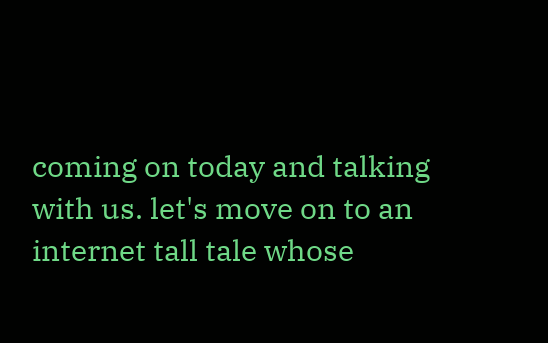coming on today and talking with us. let's move on to an internet tall tale whose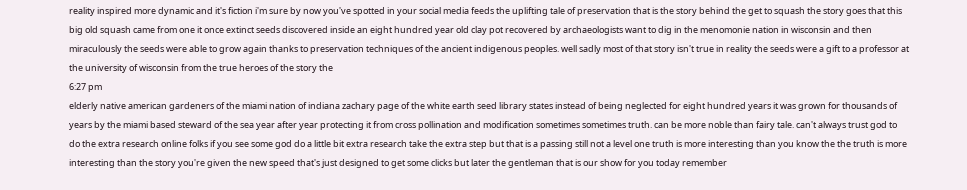reality inspired more dynamic and it's fiction i'm sure by now you've spotted in your social media feeds the uplifting tale of preservation that is the story behind the get to squash the story goes that this big old squash came from one it once extinct seeds discovered inside an eight hundred year old clay pot recovered by archaeologists want to dig in the menomonie nation in wisconsin and then miraculously the seeds were able to grow again thanks to preservation techniques of the ancient indigenous peoples. well sadly most of that story isn't true in reality the seeds were a gift to a professor at the university of wisconsin from the true heroes of the story the
6:27 pm
elderly native american gardeners of the miami nation of indiana zachary page of the white earth seed library states instead of being neglected for eight hundred years it was grown for thousands of years by the miami based steward of the sea year after year protecting it from cross pollination and modification sometimes sometimes truth. can be more noble than fairy tale. can't always trust god to do the extra research online folks if you see some god do a little bit extra research take the extra step but that is a passing still not a level one truth is more interesting than you know the the truth is more interesting than the story you're given the new speed that's just designed to get some clicks but later the gentleman that is our show for you today remember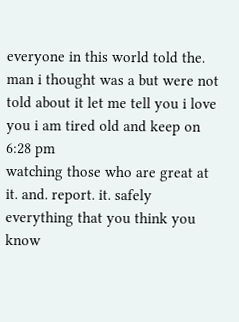everyone in this world told the. man i thought was a but were not told about it let me tell you i love you i am tired old and keep on
6:28 pm
watching those who are great at it. and. report. it. safely everything that you think you know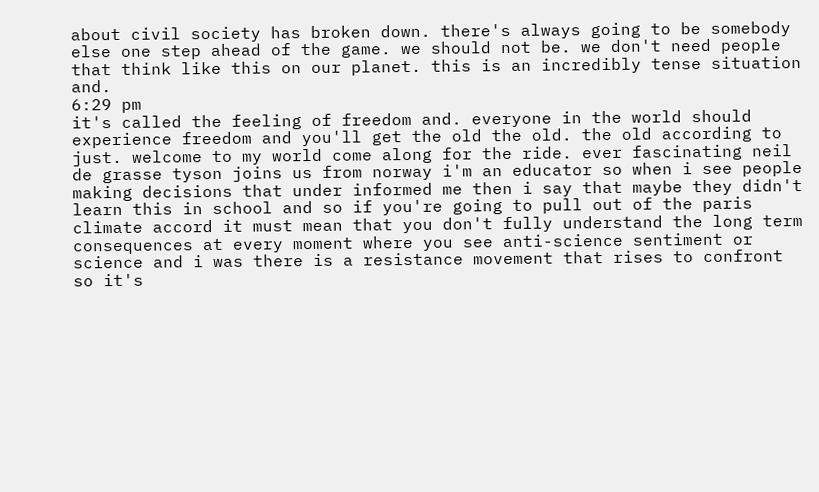about civil society has broken down. there's always going to be somebody else one step ahead of the game. we should not be. we don't need people that think like this on our planet. this is an incredibly tense situation and.
6:29 pm
it's called the feeling of freedom and. everyone in the world should experience freedom and you'll get the old the old. the old according to just. welcome to my world come along for the ride. ever fascinating neil de grasse tyson joins us from norway i'm an educator so when i see people making decisions that under informed me then i say that maybe they didn't learn this in school and so if you're going to pull out of the paris climate accord it must mean that you don't fully understand the long term consequences at every moment where you see anti-science sentiment or science and i was there is a resistance movement that rises to confront so it's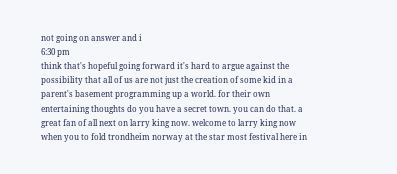not going on answer and i
6:30 pm
think that's hopeful going forward it's hard to argue against the possibility that all of us are not just the creation of some kid in a parent's basement programming up a world. for their own entertaining thoughts do you have a secret town. you can do that. a great fan of all next on larry king now. welcome to larry king now when you to fold trondheim norway at the star most festival here in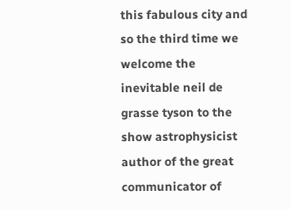this fabulous city and so the third time we welcome the inevitable neil de grasse tyson to the show astrophysicist author of the great communicator of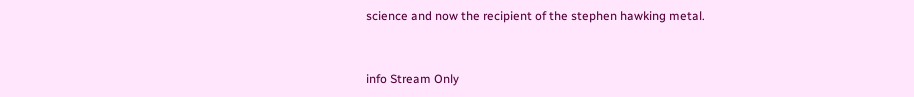science and now the recipient of the stephen hawking metal.


info Stream Only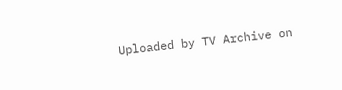Uploaded by TV Archive on